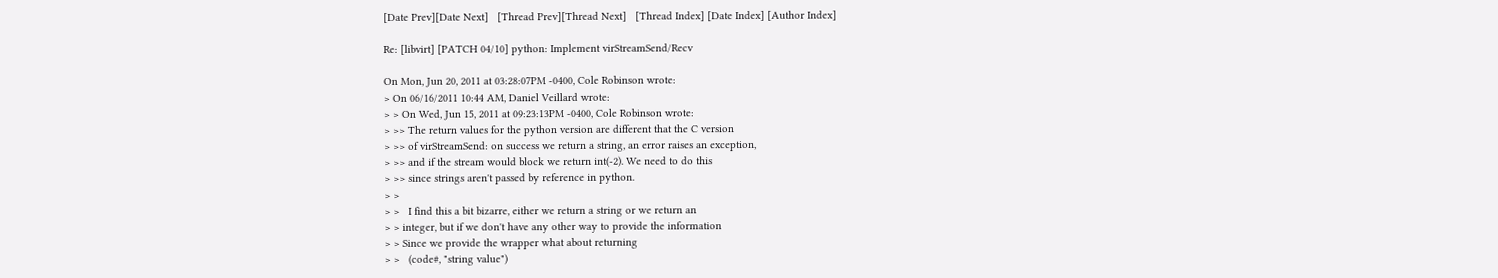[Date Prev][Date Next]   [Thread Prev][Thread Next]   [Thread Index] [Date Index] [Author Index]

Re: [libvirt] [PATCH 04/10] python: Implement virStreamSend/Recv

On Mon, Jun 20, 2011 at 03:28:07PM -0400, Cole Robinson wrote:
> On 06/16/2011 10:44 AM, Daniel Veillard wrote:
> > On Wed, Jun 15, 2011 at 09:23:13PM -0400, Cole Robinson wrote:
> >> The return values for the python version are different that the C version
> >> of virStreamSend: on success we return a string, an error raises an exception,
> >> and if the stream would block we return int(-2). We need to do this
> >> since strings aren't passed by reference in python.
> >
> >   I find this a bit bizarre, either we return a string or we return an
> > integer, but if we don't have any other way to provide the information
> > Since we provide the wrapper what about returning
> >   (code#, "string value")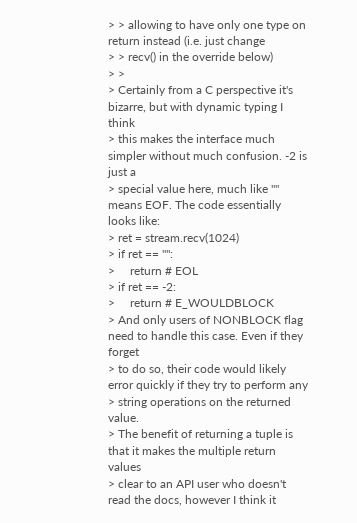> > allowing to have only one type on return instead (i.e. just change
> > recv() in the override below)
> >
> Certainly from a C perspective it's bizarre, but with dynamic typing I think
> this makes the interface much simpler without much confusion. -2 is just a
> special value here, much like "" means EOF. The code essentially looks like:
> ret = stream.recv(1024)
> if ret == "":
>     return # EOL
> if ret == -2:
>     return # E_WOULDBLOCK
> And only users of NONBLOCK flag need to handle this case. Even if they forget
> to do so, their code would likely error quickly if they try to perform any
> string operations on the returned value.
> The benefit of returning a tuple is that it makes the multiple return values
> clear to an API user who doesn't read the docs, however I think it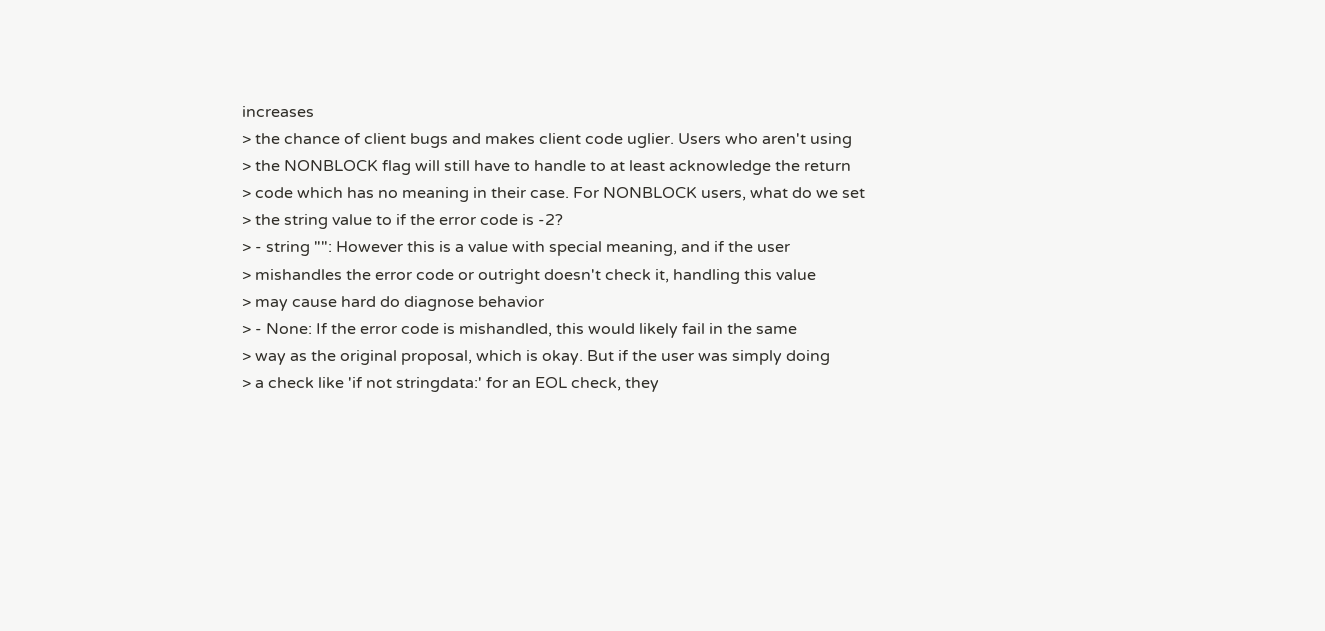increases
> the chance of client bugs and makes client code uglier. Users who aren't using
> the NONBLOCK flag will still have to handle to at least acknowledge the return
> code which has no meaning in their case. For NONBLOCK users, what do we set
> the string value to if the error code is -2?
> - string "": However this is a value with special meaning, and if the user
> mishandles the error code or outright doesn't check it, handling this value
> may cause hard do diagnose behavior
> - None: If the error code is mishandled, this would likely fail in the same
> way as the original proposal, which is okay. But if the user was simply doing
> a check like 'if not stringdata:' for an EOL check, they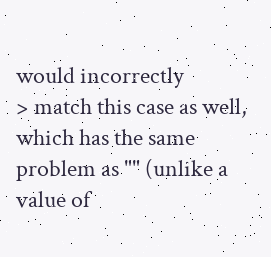would incorrectly
> match this case as well, which has the same problem as "" (unlike a value of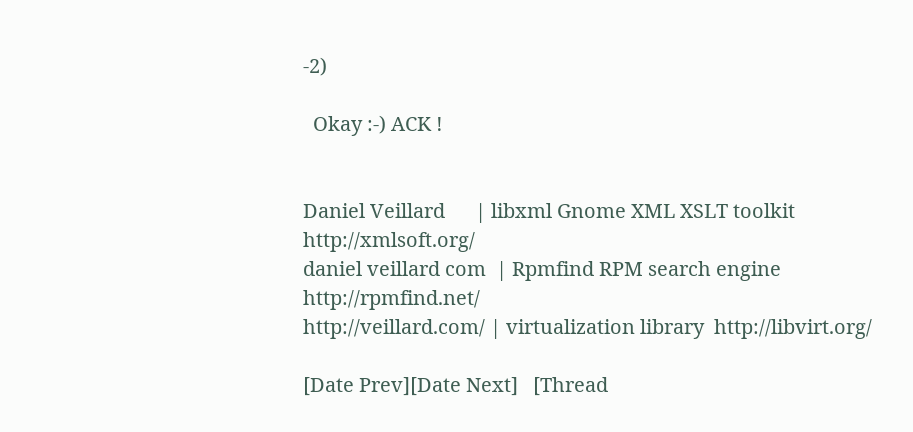-2)

  Okay :-) ACK !


Daniel Veillard      | libxml Gnome XML XSLT toolkit  http://xmlsoft.org/
daniel veillard com  | Rpmfind RPM search engine http://rpmfind.net/
http://veillard.com/ | virtualization library  http://libvirt.org/

[Date Prev][Date Next]   [Thread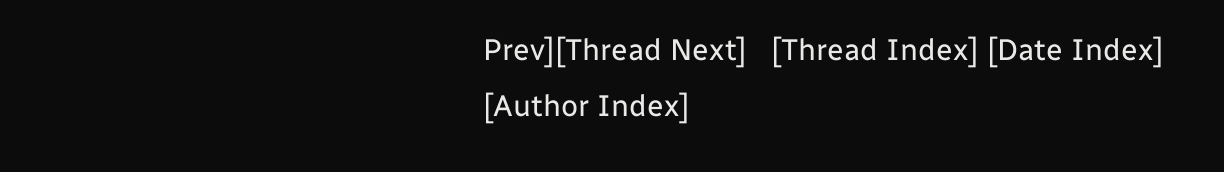Prev][Thread Next]   [Thread Index] [Date Index] [Author Index]